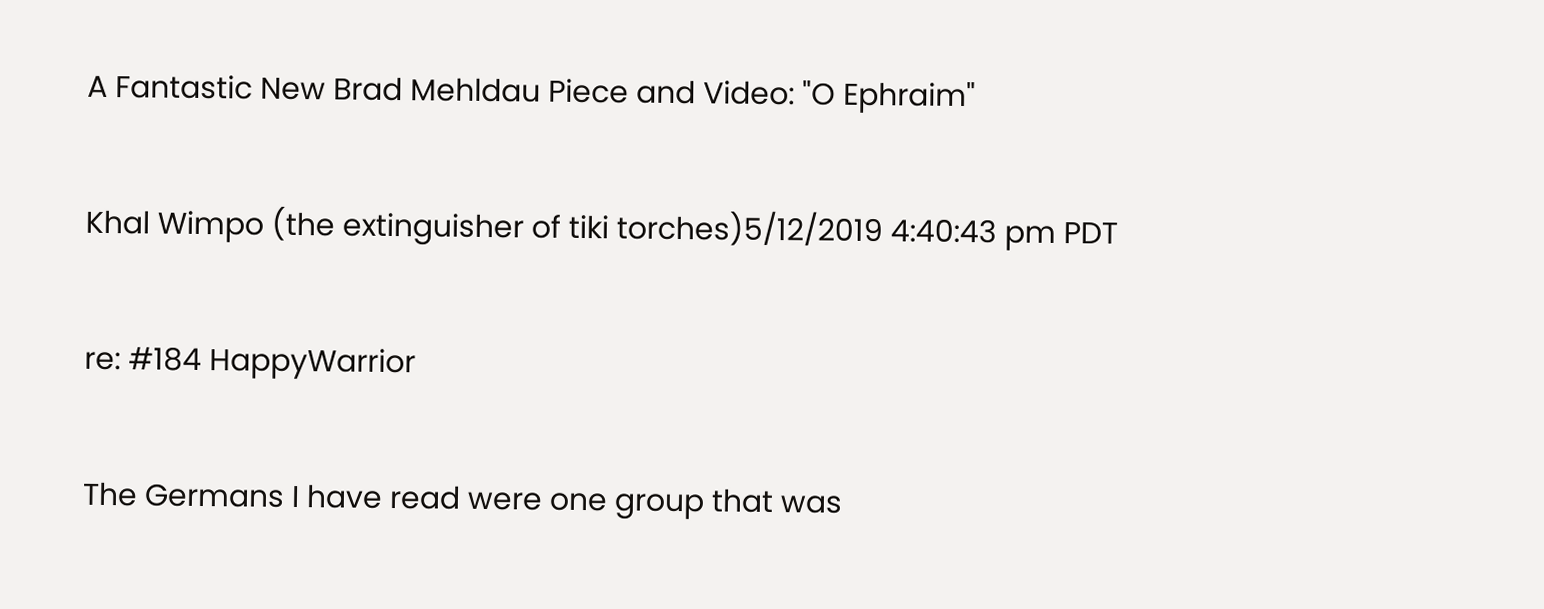A Fantastic New Brad Mehldau Piece and Video: "O Ephraim"

Khal Wimpo (the extinguisher of tiki torches)5/12/2019 4:40:43 pm PDT

re: #184 HappyWarrior

The Germans I have read were one group that was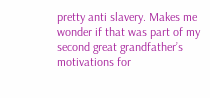pretty anti slavery. Makes me wonder if that was part of my second great grandfather’s motivations for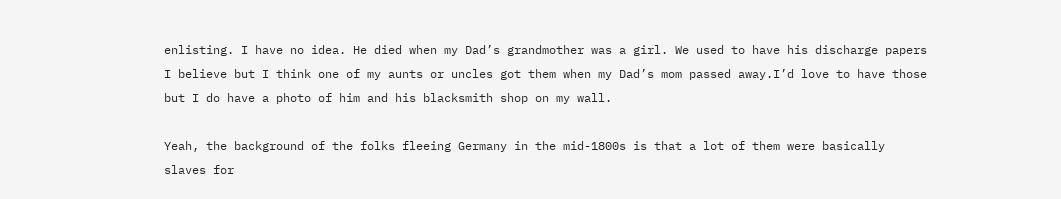enlisting. I have no idea. He died when my Dad’s grandmother was a girl. We used to have his discharge papers I believe but I think one of my aunts or uncles got them when my Dad’s mom passed away.I’d love to have those but I do have a photo of him and his blacksmith shop on my wall.

Yeah, the background of the folks fleeing Germany in the mid-1800s is that a lot of them were basically slaves for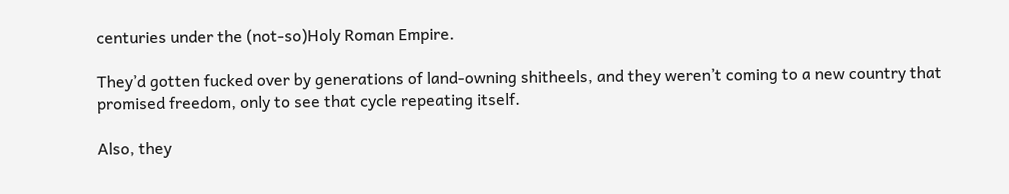centuries under the (not-so)Holy Roman Empire.

They’d gotten fucked over by generations of land-owning shitheels, and they weren’t coming to a new country that promised freedom, only to see that cycle repeating itself.

Also, they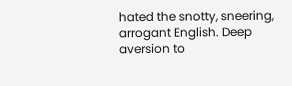hated the snotty, sneering, arrogant English. Deep aversion to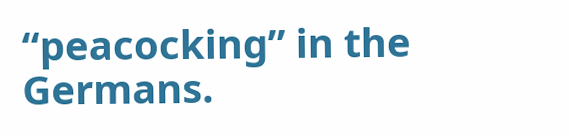“peacocking” in the Germans.